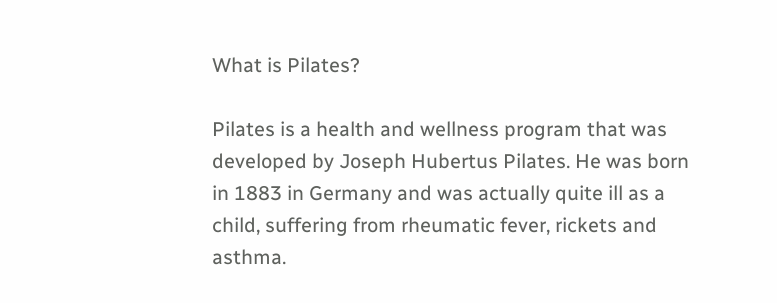What is Pilates?

Pilates is a health and wellness program that was developed by Joseph Hubertus Pilates. He was born in 1883 in Germany and was actually quite ill as a child, suffering from rheumatic fever, rickets and asthma.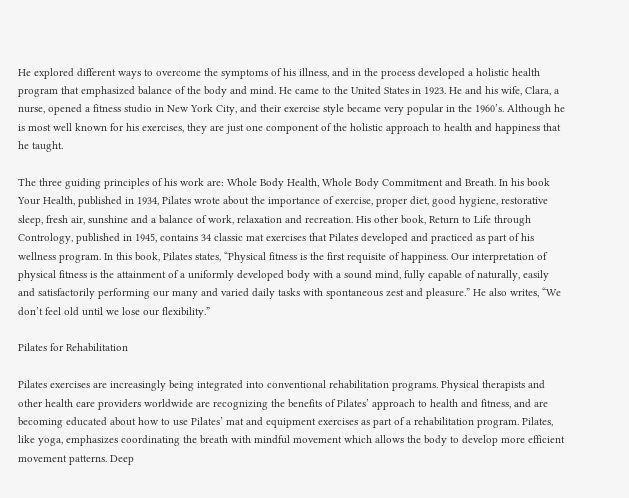He explored different ways to overcome the symptoms of his illness, and in the process developed a holistic health program that emphasized balance of the body and mind. He came to the United States in 1923. He and his wife, Clara, a nurse, opened a fitness studio in New York City, and their exercise style became very popular in the 1960’s. Although he is most well known for his exercises, they are just one component of the holistic approach to health and happiness that he taught.

The three guiding principles of his work are: Whole Body Health, Whole Body Commitment and Breath. In his book Your Health, published in 1934, Pilates wrote about the importance of exercise, proper diet, good hygiene, restorative sleep, fresh air, sunshine and a balance of work, relaxation and recreation. His other book, Return to Life through Contrology, published in 1945, contains 34 classic mat exercises that Pilates developed and practiced as part of his wellness program. In this book, Pilates states, “Physical fitness is the first requisite of happiness. Our interpretation of physical fitness is the attainment of a uniformly developed body with a sound mind, fully capable of naturally, easily and satisfactorily performing our many and varied daily tasks with spontaneous zest and pleasure.” He also writes, “We don’t feel old until we lose our flexibility.”

Pilates for Rehabilitation

Pilates exercises are increasingly being integrated into conventional rehabilitation programs. Physical therapists and other health care providers worldwide are recognizing the benefits of Pilates’ approach to health and fitness, and are becoming educated about how to use Pilates’ mat and equipment exercises as part of a rehabilitation program. Pilates, like yoga, emphasizes coordinating the breath with mindful movement which allows the body to develop more efficient movement patterns. Deep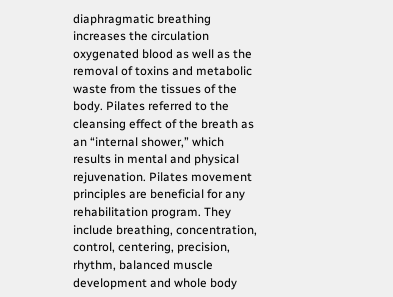diaphragmatic breathing increases the circulation oxygenated blood as well as the removal of toxins and metabolic waste from the tissues of the body. Pilates referred to the cleansing effect of the breath as an “internal shower,” which results in mental and physical rejuvenation. Pilates movement principles are beneficial for any rehabilitation program. They include breathing, concentration, control, centering, precision, rhythm, balanced muscle development and whole body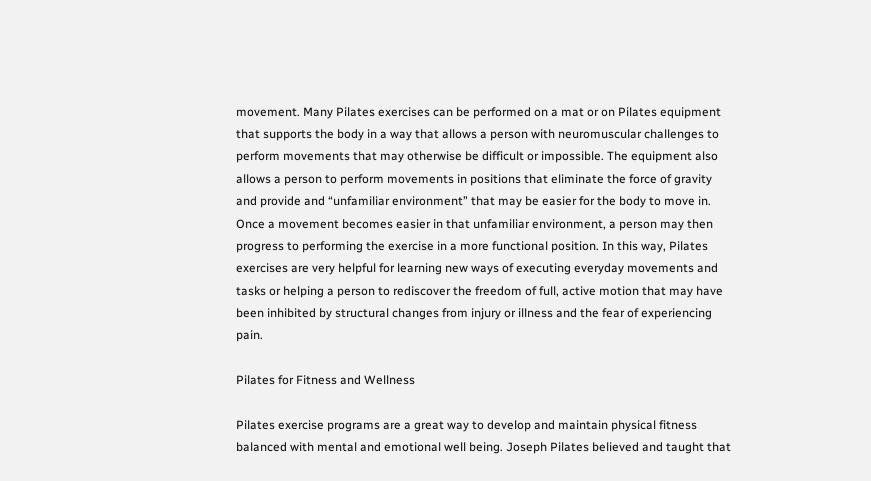movement. Many Pilates exercises can be performed on a mat or on Pilates equipment that supports the body in a way that allows a person with neuromuscular challenges to perform movements that may otherwise be difficult or impossible. The equipment also allows a person to perform movements in positions that eliminate the force of gravity and provide and “unfamiliar environment” that may be easier for the body to move in. Once a movement becomes easier in that unfamiliar environment, a person may then progress to performing the exercise in a more functional position. In this way, Pilates exercises are very helpful for learning new ways of executing everyday movements and tasks or helping a person to rediscover the freedom of full, active motion that may have been inhibited by structural changes from injury or illness and the fear of experiencing pain.

Pilates for Fitness and Wellness

Pilates exercise programs are a great way to develop and maintain physical fitness balanced with mental and emotional well being. Joseph Pilates believed and taught that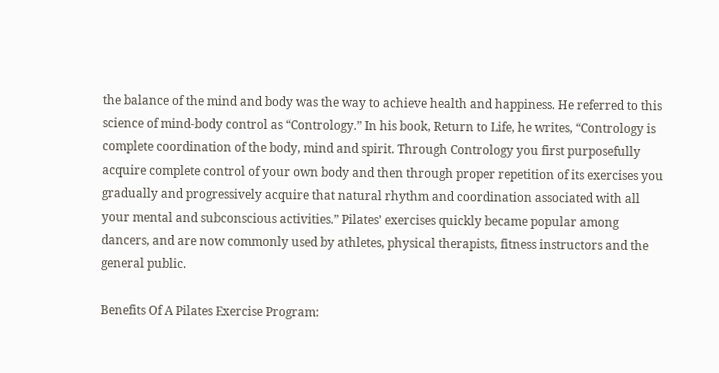the balance of the mind and body was the way to achieve health and happiness. He referred to this science of mind-body control as “Contrology.” In his book, Return to Life, he writes, “Contrology is complete coordination of the body, mind and spirit. Through Contrology you first purposefully acquire complete control of your own body and then through proper repetition of its exercises you gradually and progressively acquire that natural rhythm and coordination associated with all your mental and subconscious activities.” Pilates’ exercises quickly became popular among dancers, and are now commonly used by athletes, physical therapists, fitness instructors and the general public.

Benefits Of A Pilates Exercise Program: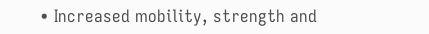• Increased mobility, strength and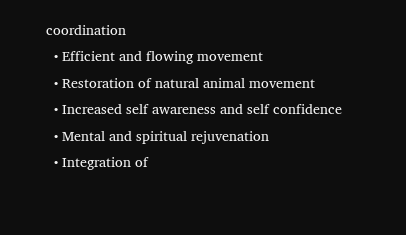coordination
  • Efficient and flowing movement
  • Restoration of natural animal movement
  • Increased self awareness and self confidence
  • Mental and spiritual rejuvenation
  • Integration of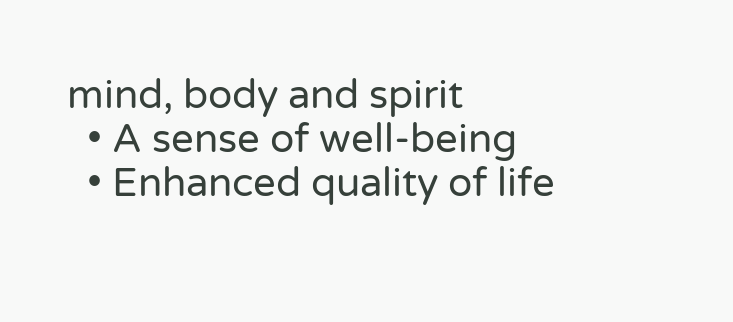mind, body and spirit
  • A sense of well-being
  • Enhanced quality of life